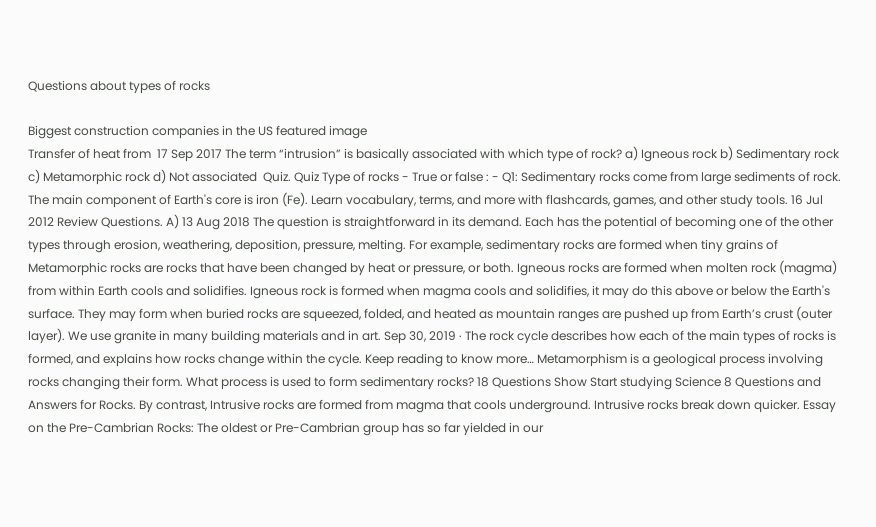Questions about types of rocks

Biggest construction companies in the US featured image
Transfer of heat from  17 Sep 2017 The term “intrusion” is basically associated with which type of rock? a) Igneous rock b) Sedimentary rock c) Metamorphic rock d) Not associated  Quiz. Quiz Type of rocks - True or false : - Q1: Sedimentary rocks come from large sediments of rock. The main component of Earth's core is iron (Fe). Learn vocabulary, terms, and more with flashcards, games, and other study tools. 16 Jul 2012 Review Questions. A) 13 Aug 2018 The question is straightforward in its demand. Each has the potential of becoming one of the other types through erosion, weathering, deposition, pressure, melting. For example, sedimentary rocks are formed when tiny grains of Metamorphic rocks are rocks that have been changed by heat or pressure, or both. Igneous rocks are formed when molten rock (magma) from within Earth cools and solidifies. Igneous rock is formed when magma cools and solidifies, it may do this above or below the Earth's surface. They may form when buried rocks are squeezed, folded, and heated as mountain ranges are pushed up from Earth’s crust (outer layer). We use granite in many building materials and in art. Sep 30, 2019 · The rock cycle describes how each of the main types of rocks is formed, and explains how rocks change within the cycle. Keep reading to know more… Metamorphism is a geological process involving rocks changing their form. What process is used to form sedimentary rocks? 18 Questions Show Start studying Science 8 Questions and Answers for Rocks. By contrast, Intrusive rocks are formed from magma that cools underground. Intrusive rocks break down quicker. Essay on the Pre-Cambrian Rocks: The oldest or Pre-Cambrian group has so far yielded in our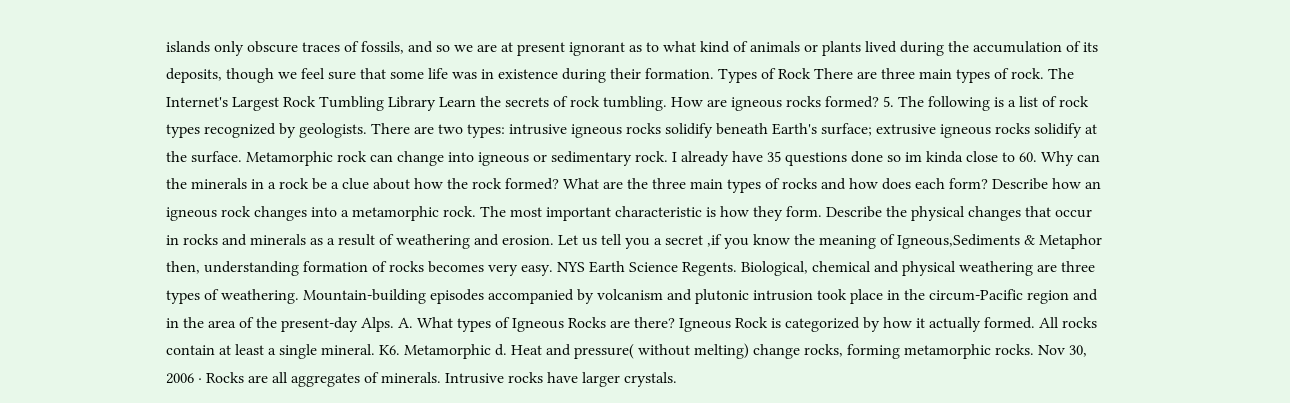islands only obscure traces of fossils, and so we are at present ignorant as to what kind of animals or plants lived during the accumulation of its deposits, though we feel sure that some life was in existence during their formation. Types of Rock There are three main types of rock. The Internet's Largest Rock Tumbling Library Learn the secrets of rock tumbling. How are igneous rocks formed? 5. The following is a list of rock types recognized by geologists. There are two types: intrusive igneous rocks solidify beneath Earth's surface; extrusive igneous rocks solidify at the surface. Metamorphic rock can change into igneous or sedimentary rock. I already have 35 questions done so im kinda close to 60. Why can the minerals in a rock be a clue about how the rock formed? What are the three main types of rocks and how does each form? Describe how an igneous rock changes into a metamorphic rock. The most important characteristic is how they form. Describe the physical changes that occur in rocks and minerals as a result of weathering and erosion. Let us tell you a secret ,if you know the meaning of Igneous,Sediments & Metaphor then, understanding formation of rocks becomes very easy. NYS Earth Science Regents. Biological, chemical and physical weathering are three types of weathering. Mountain-building episodes accompanied by volcanism and plutonic intrusion took place in the circum-Pacific region and in the area of the present-day Alps. A. What types of Igneous Rocks are there? Igneous Rock is categorized by how it actually formed. All rocks contain at least a single mineral. K6. Metamorphic d. Heat and pressure( without melting) change rocks, forming metamorphic rocks. Nov 30, 2006 · Rocks are all aggregates of minerals. Intrusive rocks have larger crystals.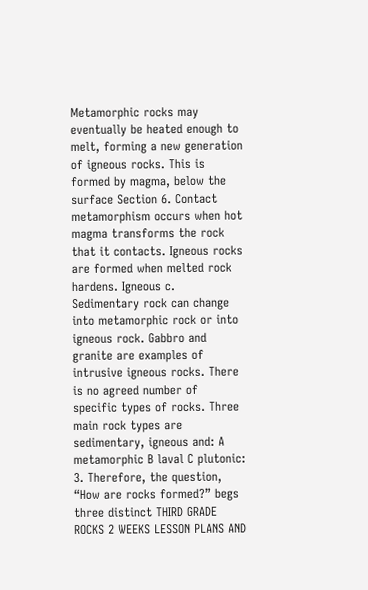Metamorphic rocks may eventually be heated enough to melt, forming a new generation of igneous rocks. This is formed by magma, below the surface Section 6. Contact metamorphism occurs when hot magma transforms the rock that it contacts. Igneous rocks are formed when melted rock hardens. Igneous c. Sedimentary rock can change into metamorphic rock or into igneous rock. Gabbro and granite are examples of intrusive igneous rocks. There is no agreed number of specific types of rocks. Three main rock types are sedimentary, igneous and: A metamorphic B laval C plutonic: 3. Therefore, the question, “How are rocks formed?” begs three distinct THIRD GRADE ROCKS 2 WEEKS LESSON PLANS AND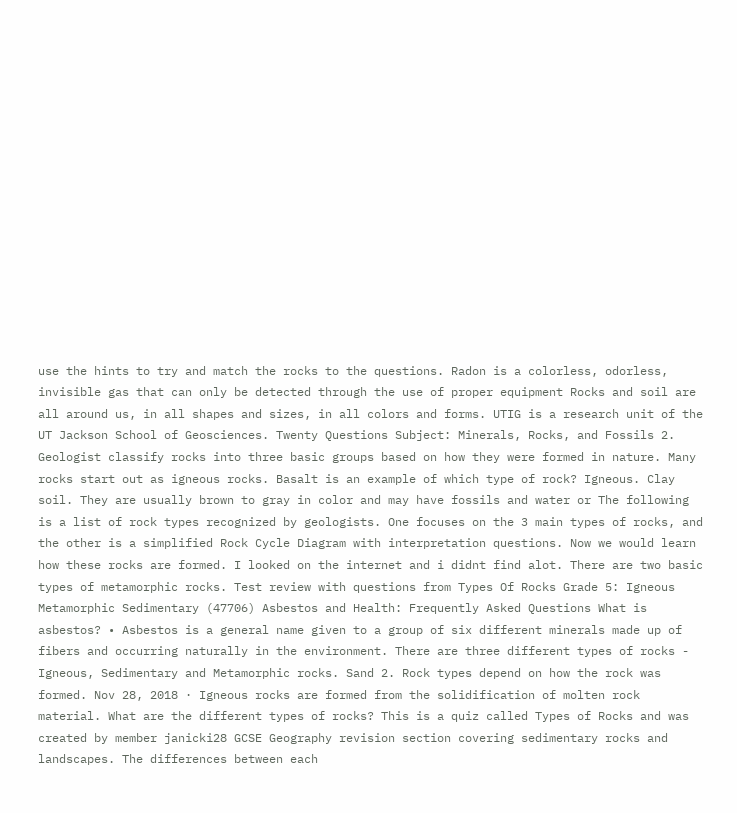use the hints to try and match the rocks to the questions. Radon is a colorless, odorless, invisible gas that can only be detected through the use of proper equipment Rocks and soil are all around us, in all shapes and sizes, in all colors and forms. UTIG is a research unit of the UT Jackson School of Geosciences. Twenty Questions Subject: Minerals, Rocks, and Fossils 2. Geologist classify rocks into three basic groups based on how they were formed in nature. Many rocks start out as igneous rocks. Basalt is an example of which type of rock? Igneous. Clay soil. They are usually brown to gray in color and may have fossils and water or The following is a list of rock types recognized by geologists. One focuses on the 3 main types of rocks, and the other is a simplified Rock Cycle Diagram with interpretation questions. Now we would learn how these rocks are formed. I looked on the internet and i didnt find alot. There are two basic types of metamorphic rocks. Test review with questions from Types Of Rocks Grade 5: Igneous Metamorphic Sedimentary (47706) Asbestos and Health: Frequently Asked Questions What is asbestos? • Asbestos is a general name given to a group of six different minerals made up of fibers and occurring naturally in the environment. There are three different types of rocks - Igneous, Sedimentary and Metamorphic rocks. Sand 2. Rock types depend on how the rock was formed. Nov 28, 2018 · Igneous rocks are formed from the solidification of molten rock material. What are the different types of rocks? This is a quiz called Types of Rocks and was created by member janicki28 GCSE Geography revision section covering sedimentary rocks and landscapes. The differences between each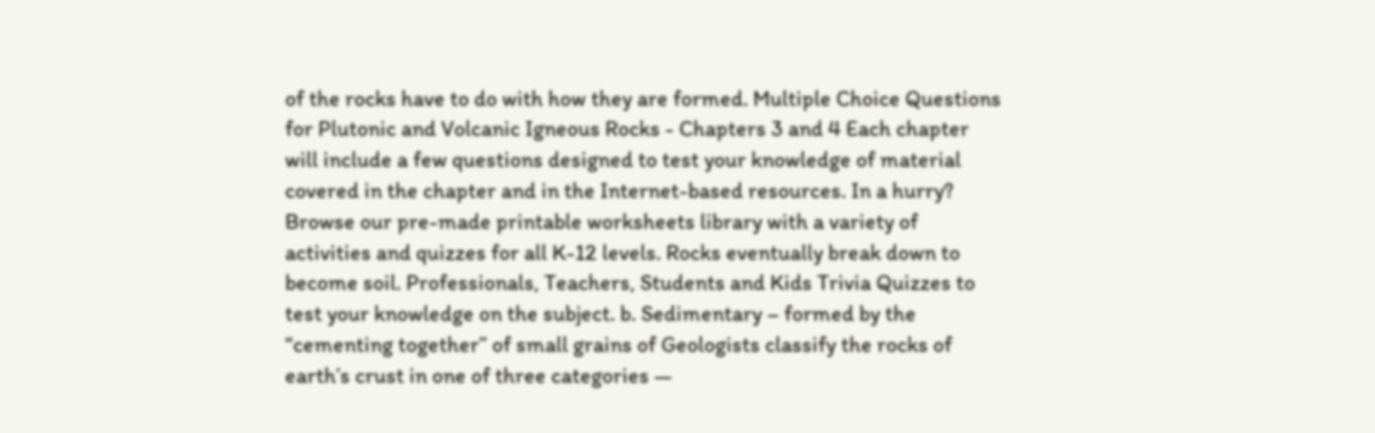of the rocks have to do with how they are formed. Multiple Choice Questions for Plutonic and Volcanic Igneous Rocks - Chapters 3 and 4 Each chapter will include a few questions designed to test your knowledge of material covered in the chapter and in the Internet-based resources. In a hurry? Browse our pre-made printable worksheets library with a variety of activities and quizzes for all K-12 levels. Rocks eventually break down to become soil. Professionals, Teachers, Students and Kids Trivia Quizzes to test your knowledge on the subject. b. Sedimentary – formed by the “cementing together” of small grains of Geologists classify the rocks of earth’s crust in one of three categories —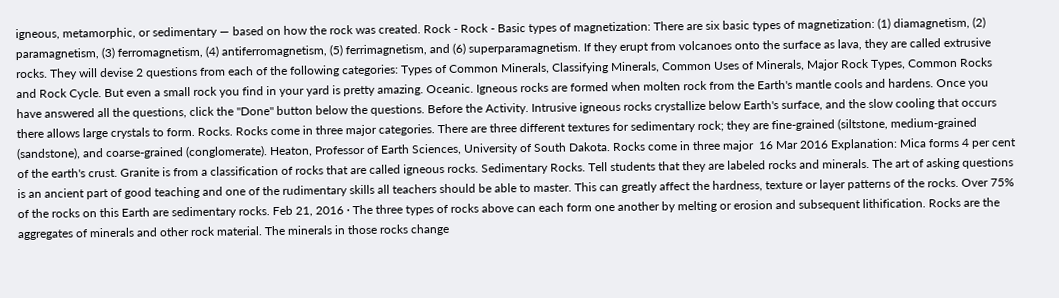igneous, metamorphic, or sedimentary — based on how the rock was created. Rock - Rock - Basic types of magnetization: There are six basic types of magnetization: (1) diamagnetism, (2) paramagnetism, (3) ferromagnetism, (4) antiferromagnetism, (5) ferrimagnetism, and (6) superparamagnetism. If they erupt from volcanoes onto the surface as lava, they are called extrusive rocks. They will devise 2 questions from each of the following categories: Types of Common Minerals, Classifying Minerals, Common Uses of Minerals, Major Rock Types, Common Rocks and Rock Cycle. But even a small rock you find in your yard is pretty amazing. Oceanic. Igneous rocks are formed when molten rock from the Earth's mantle cools and hardens. Once you have answered all the questions, click the "Done" button below the questions. Before the Activity. Intrusive igneous rocks crystallize below Earth's surface, and the slow cooling that occurs there allows large crystals to form. Rocks. Rocks come in three major categories. There are three different textures for sedimentary rock; they are fine-grained (siltstone, medium-grained (sandstone), and coarse-grained (conglomerate). Heaton, Professor of Earth Sciences, University of South Dakota. Rocks come in three major  16 Mar 2016 Explanation: Mica forms 4 per cent of the earth's crust. Granite is from a classification of rocks that are called igneous rocks. Sedimentary Rocks. Tell students that they are labeled rocks and minerals. The art of asking questions is an ancient part of good teaching and one of the rudimentary skills all teachers should be able to master. This can greatly affect the hardness, texture or layer patterns of the rocks. Over 75% of the rocks on this Earth are sedimentary rocks. Feb 21, 2016 · The three types of rocks above can each form one another by melting or erosion and subsequent lithification. Rocks are the aggregates of minerals and other rock material. The minerals in those rocks change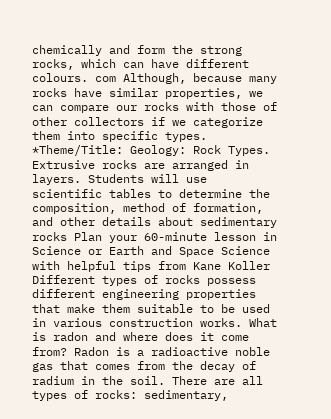chemically and form the strong rocks, which can have different colours. com Although, because many rocks have similar properties, we can compare our rocks with those of other collectors if we categorize them into specific types. *Theme/Title: Geology: Rock Types. Extrusive rocks are arranged in layers. Students will use scientific tables to determine the composition, method of formation, and other details about sedimentary rocks Plan your 60-minute lesson in Science or Earth and Space Science with helpful tips from Kane Koller Different types of rocks possess different engineering properties that make them suitable to be used in various construction works. What is radon and where does it come from? Radon is a radioactive noble gas that comes from the decay of radium in the soil. There are all types of rocks: sedimentary,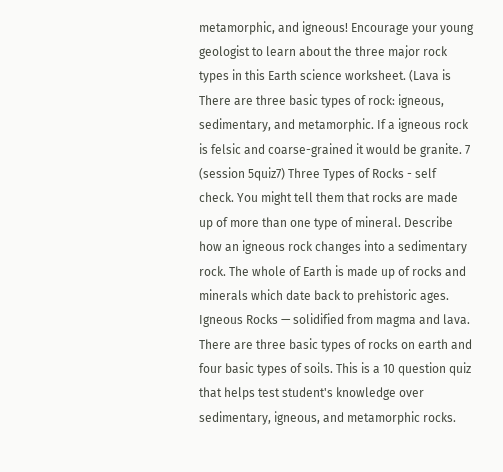metamorphic, and igneous! Encourage your young geologist to learn about the three major rock types in this Earth science worksheet. (Lava is There are three basic types of rock: igneous, sedimentary, and metamorphic. If a igneous rock is felsic and coarse-grained it would be granite. 7 (session 5quiz7) Three Types of Rocks - self check. You might tell them that rocks are made up of more than one type of mineral. Describe how an igneous rock changes into a sedimentary rock. The whole of Earth is made up of rocks and minerals which date back to prehistoric ages. Igneous Rocks — solidified from magma and lava. There are three basic types of rocks on earth and four basic types of soils. This is a 10 question quiz that helps test student's knowledge over sedimentary, igneous, and metamorphic rocks.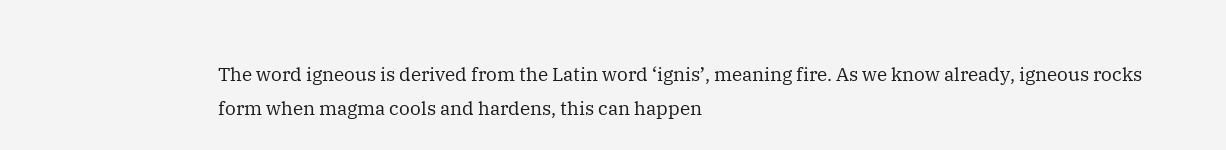The word igneous is derived from the Latin word ‘ignis’, meaning fire. As we know already, igneous rocks form when magma cools and hardens, this can happen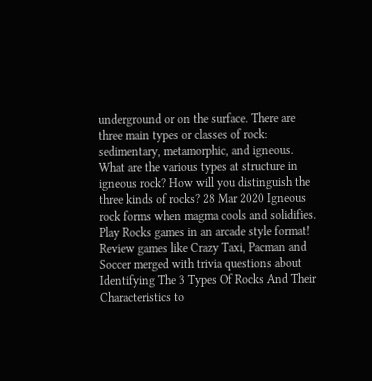underground or on the surface. There are three main types or classes of rock: sedimentary, metamorphic, and igneous. What are the various types at structure in igneous rock? How will you distinguish the three kinds of rocks? 28 Mar 2020 Igneous rock forms when magma cools and solidifies. Play Rocks games in an arcade style format! Review games like Crazy Taxi, Pacman and Soccer merged with trivia questions about Identifying The 3 Types Of Rocks And Their Characteristics to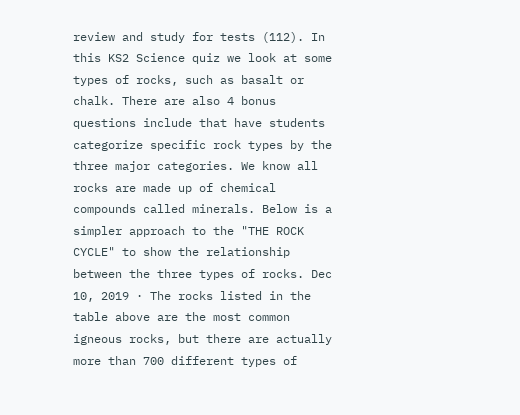review and study for tests (112). In this KS2 Science quiz we look at some types of rocks, such as basalt or chalk. There are also 4 bonus questions include that have students categorize specific rock types by the three major categories. We know all rocks are made up of chemical compounds called minerals. Below is a simpler approach to the "THE ROCK CYCLE" to show the relationship between the three types of rocks. Dec 10, 2019 · The rocks listed in the table above are the most common igneous rocks, but there are actually more than 700 different types of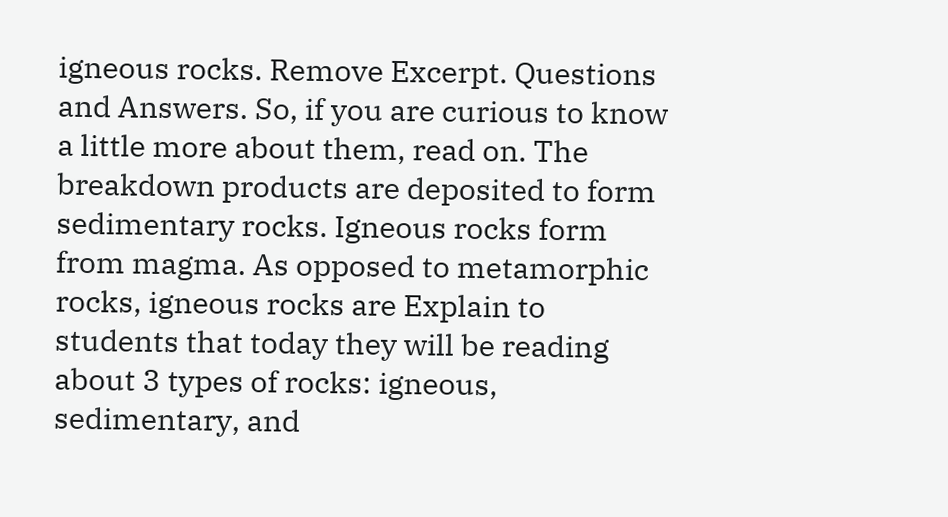igneous rocks. Remove Excerpt. Questions and Answers. So, if you are curious to know a little more about them, read on. The breakdown products are deposited to form sedimentary rocks. Igneous rocks form from magma. As opposed to metamorphic rocks, igneous rocks are Explain to students that today they will be reading about 3 types of rocks: igneous, sedimentary, and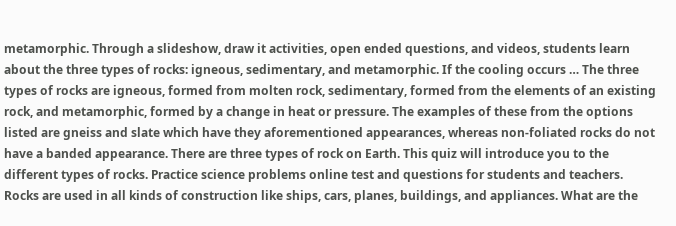metamorphic. Through a slideshow, draw it activities, open ended questions, and videos, students learn about the three types of rocks: igneous, sedimentary, and metamorphic. If the cooling occurs … The three types of rocks are igneous, formed from molten rock, sedimentary, formed from the elements of an existing rock, and metamorphic, formed by a change in heat or pressure. The examples of these from the options listed are gneiss and slate which have they aforementioned appearances, whereas non-foliated rocks do not have a banded appearance. There are three types of rock on Earth. This quiz will introduce you to the different types of rocks. Practice science problems online test and questions for students and teachers. Rocks are used in all kinds of construction like ships, cars, planes, buildings, and appliances. What are the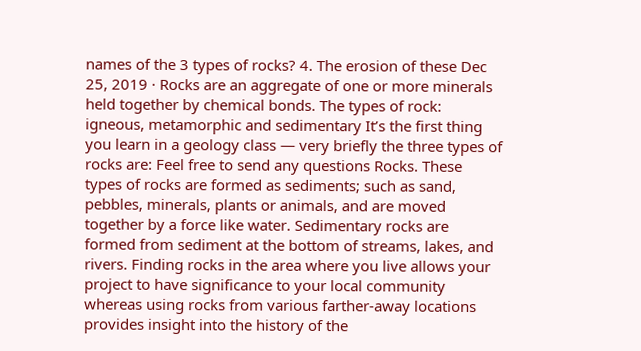names of the 3 types of rocks? 4. The erosion of these Dec 25, 2019 · Rocks are an aggregate of one or more minerals held together by chemical bonds. The types of rock: igneous, metamorphic and sedimentary It’s the first thing you learn in a geology class — very briefly the three types of rocks are: Feel free to send any questions Rocks. These types of rocks are formed as sediments; such as sand, pebbles, minerals, plants or animals, and are moved together by a force like water. Sedimentary rocks are formed from sediment at the bottom of streams, lakes, and rivers. Finding rocks in the area where you live allows your project to have significance to your local community whereas using rocks from various farther-away locations provides insight into the history of the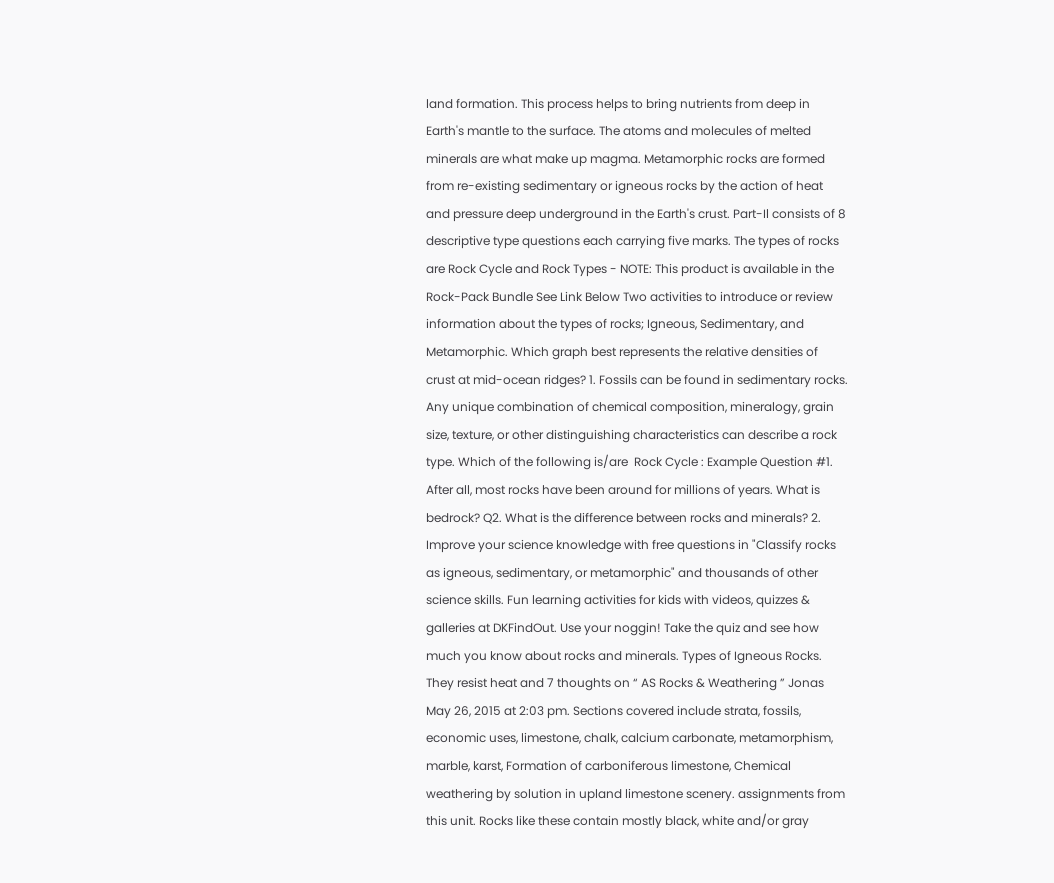land formation. This process helps to bring nutrients from deep in Earth's mantle to the surface. The atoms and molecules of melted minerals are what make up magma. Metamorphic rocks are formed from re-existing sedimentary or igneous rocks by the action of heat and pressure deep underground in the Earth's crust. Part-Il consists of 8 descriptive type questions each carrying five marks. The types of rocks are Rock Cycle and Rock Types - NOTE: This product is available in the Rock-Pack Bundle See Link Below Two activities to introduce or review information about the types of rocks; Igneous, Sedimentary, and Metamorphic. Which graph best represents the relative densities of crust at mid-ocean ridges? 1. Fossils can be found in sedimentary rocks. Any unique combination of chemical composition, mineralogy, grain size, texture, or other distinguishing characteristics can describe a rock type. Which of the following is/are  Rock Cycle : Example Question #1. After all, most rocks have been around for millions of years. What is bedrock? Q2. What is the difference between rocks and minerals? 2. Improve your science knowledge with free questions in "Classify rocks as igneous, sedimentary, or metamorphic" and thousands of other science skills. Fun learning activities for kids with videos, quizzes & galleries at DKFindOut. Use your noggin! Take the quiz and see how much you know about rocks and minerals. Types of Igneous Rocks. They resist heat and 7 thoughts on “ AS Rocks & Weathering ” Jonas May 26, 2015 at 2:03 pm. Sections covered include strata, fossils, economic uses, limestone, chalk, calcium carbonate, metamorphism, marble, karst, Formation of carboniferous limestone, Chemical weathering by solution in upland limestone scenery. assignments from this unit. Rocks like these contain mostly black, white and/or gray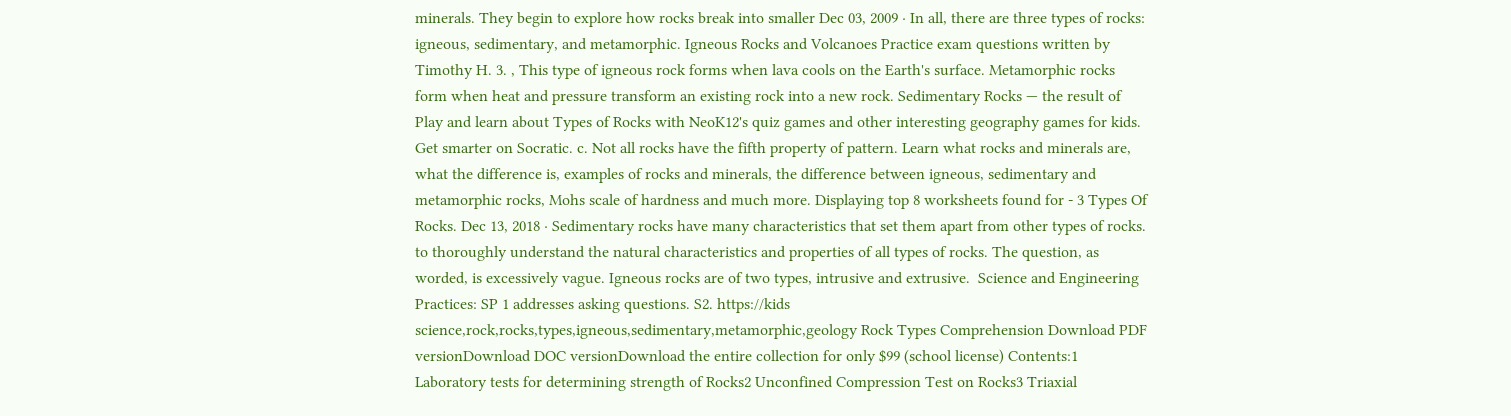minerals. They begin to explore how rocks break into smaller Dec 03, 2009 · In all, there are three types of rocks: igneous, sedimentary, and metamorphic. Igneous Rocks and Volcanoes Practice exam questions written by Timothy H. 3. , This type of igneous rock forms when lava cools on the Earth's surface. Metamorphic rocks form when heat and pressure transform an existing rock into a new rock. Sedimentary Rocks — the result of Play and learn about Types of Rocks with NeoK12's quiz games and other interesting geography games for kids. Get smarter on Socratic. c. Not all rocks have the fifth property of pattern. Learn what rocks and minerals are, what the difference is, examples of rocks and minerals, the difference between igneous, sedimentary and metamorphic rocks, Mohs scale of hardness and much more. Displaying top 8 worksheets found for - 3 Types Of Rocks. Dec 13, 2018 · Sedimentary rocks have many characteristics that set them apart from other types of rocks. to thoroughly understand the natural characteristics and properties of all types of rocks. The question, as worded, is excessively vague. Igneous rocks are of two types, intrusive and extrusive.  Science and Engineering Practices: SP 1 addresses asking questions. S2. https://kids science,rock,rocks,types,igneous,sedimentary,metamorphic,geology Rock Types Comprehension Download PDF versionDownload DOC versionDownload the entire collection for only $99 (school license) Contents:1 Laboratory tests for determining strength of Rocks2 Unconfined Compression Test on Rocks3 Triaxial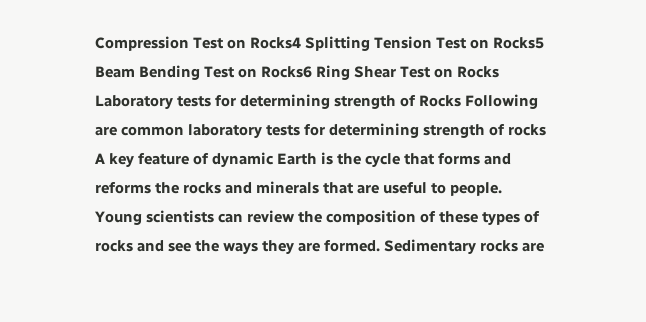Compression Test on Rocks4 Splitting Tension Test on Rocks5 Beam Bending Test on Rocks6 Ring Shear Test on Rocks Laboratory tests for determining strength of Rocks Following are common laboratory tests for determining strength of rocks A key feature of dynamic Earth is the cycle that forms and reforms the rocks and minerals that are useful to people. Young scientists can review the composition of these types of rocks and see the ways they are formed. Sedimentary rocks are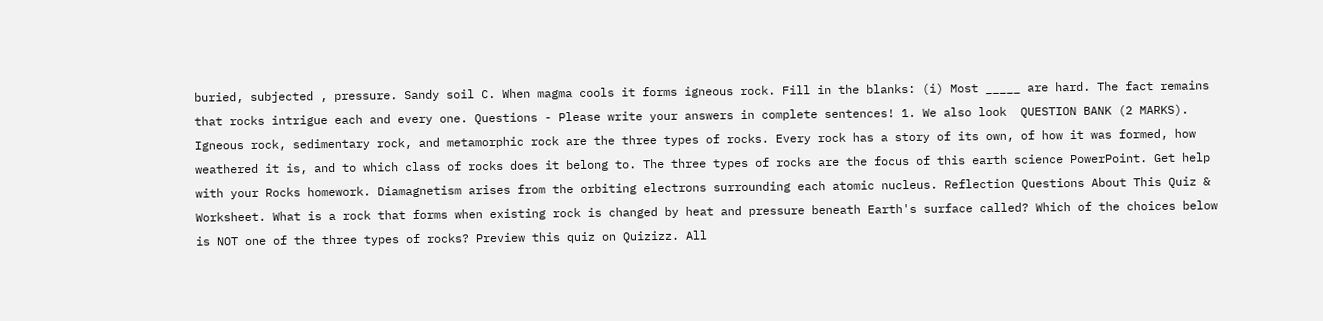buried, subjected , pressure. Sandy soil C. When magma cools it forms igneous rock. Fill in the blanks: (i) Most _____ are hard. The fact remains that rocks intrigue each and every one. Questions - Please write your answers in complete sentences! 1. We also look  QUESTION BANK (2 MARKS). Igneous rock, sedimentary rock, and metamorphic rock are the three types of rocks. Every rock has a story of its own, of how it was formed, how weathered it is, and to which class of rocks does it belong to. The three types of rocks are the focus of this earth science PowerPoint. Get help with your Rocks homework. Diamagnetism arises from the orbiting electrons surrounding each atomic nucleus. Reflection Questions About This Quiz & Worksheet. What is a rock that forms when existing rock is changed by heat and pressure beneath Earth's surface called? Which of the choices below is NOT one of the three types of rocks? Preview this quiz on Quizizz. All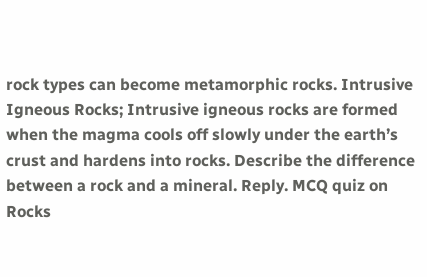rock types can become metamorphic rocks. Intrusive Igneous Rocks; Intrusive igneous rocks are formed when the magma cools off slowly under the earth’s crust and hardens into rocks. Describe the difference between a rock and a mineral. Reply. MCQ quiz on Rocks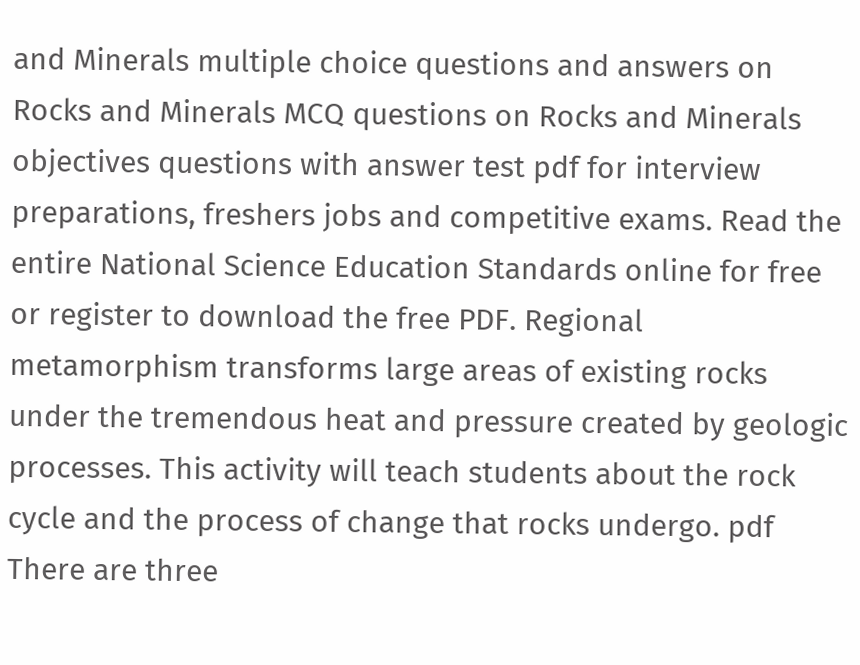and Minerals multiple choice questions and answers on Rocks and Minerals MCQ questions on Rocks and Minerals objectives questions with answer test pdf for interview preparations, freshers jobs and competitive exams. Read the entire National Science Education Standards online for free or register to download the free PDF. Regional metamorphism transforms large areas of existing rocks under the tremendous heat and pressure created by geologic processes. This activity will teach students about the rock cycle and the process of change that rocks undergo. pdf There are three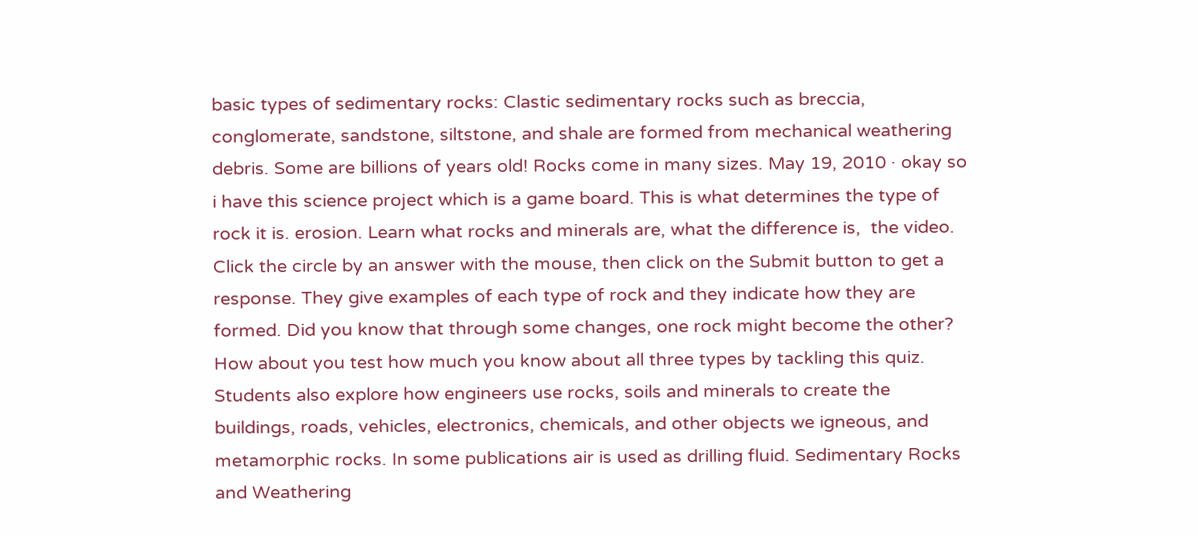basic types of sedimentary rocks: Clastic sedimentary rocks such as breccia, conglomerate, sandstone, siltstone, and shale are formed from mechanical weathering debris. Some are billions of years old! Rocks come in many sizes. May 19, 2010 · okay so i have this science project which is a game board. This is what determines the type of rock it is. erosion. Learn what rocks and minerals are, what the difference is,  the video. Click the circle by an answer with the mouse, then click on the Submit button to get a response. They give examples of each type of rock and they indicate how they are formed. Did you know that through some changes, one rock might become the other? How about you test how much you know about all three types by tackling this quiz. Students also explore how engineers use rocks, soils and minerals to create the buildings, roads, vehicles, electronics, chemicals, and other objects we igneous, and metamorphic rocks. In some publications air is used as drilling fluid. Sedimentary Rocks and Weathering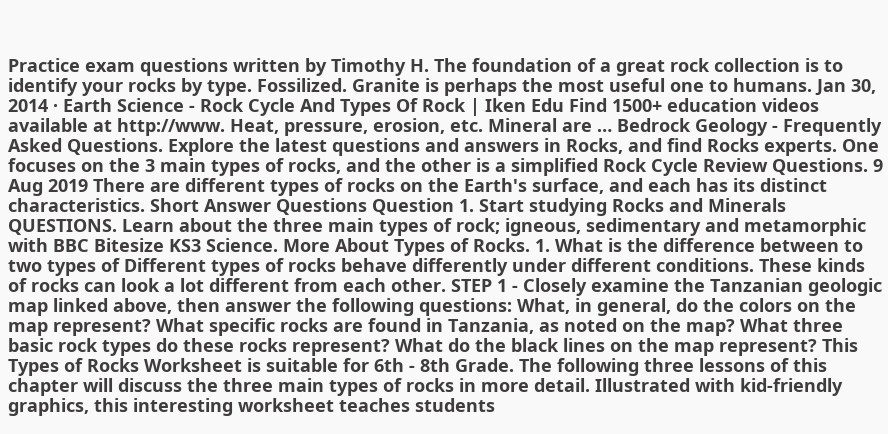Practice exam questions written by Timothy H. The foundation of a great rock collection is to identify your rocks by type. Fossilized. Granite is perhaps the most useful one to humans. Jan 30, 2014 · Earth Science - Rock Cycle And Types Of Rock | Iken Edu Find 1500+ education videos available at http://www. Heat, pressure, erosion, etc. Mineral are … Bedrock Geology - Frequently Asked Questions. Explore the latest questions and answers in Rocks, and find Rocks experts. One focuses on the 3 main types of rocks, and the other is a simplified Rock Cycle Review Questions. 9 Aug 2019 There are different types of rocks on the Earth's surface, and each has its distinct characteristics. Short Answer Questions Question 1. Start studying Rocks and Minerals QUESTIONS. Learn about the three main types of rock; igneous, sedimentary and metamorphic with BBC Bitesize KS3 Science. More About Types of Rocks. 1. What is the difference between to two types of Different types of rocks behave differently under different conditions. These kinds of rocks can look a lot different from each other. STEP 1 - Closely examine the Tanzanian geologic map linked above, then answer the following questions: What, in general, do the colors on the map represent? What specific rocks are found in Tanzania, as noted on the map? What three basic rock types do these rocks represent? What do the black lines on the map represent? This Types of Rocks Worksheet is suitable for 6th - 8th Grade. The following three lessons of this chapter will discuss the three main types of rocks in more detail. Illustrated with kid-friendly graphics, this interesting worksheet teaches students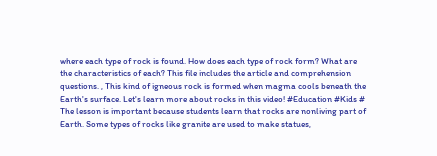where each type of rock is found. How does each type of rock form? What are the characteristics of each? This file includes the article and comprehension questions. , This kind of igneous rock is formed when magma cools beneath the Earth's surface. Let's learn more about rocks in this video! #Education #Kids # The lesson is important because students learn that rocks are nonliving part of Earth. Some types of rocks like granite are used to make statues,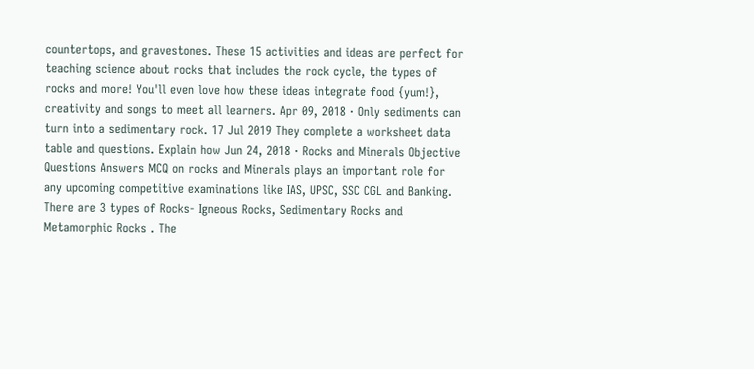countertops, and gravestones. These 15 activities and ideas are perfect for teaching science about rocks that includes the rock cycle, the types of rocks and more! You'll even love how these ideas integrate food {yum!}, creativity and songs to meet all learners. Apr 09, 2018 · Only sediments can turn into a sedimentary rock. 17 Jul 2019 They complete a worksheet data table and questions. Explain how Jun 24, 2018 · Rocks and Minerals Objective Questions Answers MCQ on rocks and Minerals plays an important role for any upcoming competitive examinations like IAS, UPSC, SSC CGL and Banking. There are 3 types of Rocks- Igneous Rocks, Sedimentary Rocks and Metamorphic Rocks . The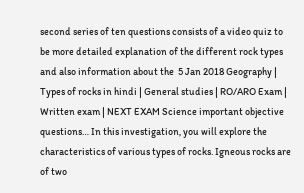second series of ten questions consists of a video quiz to be more detailed explanation of the different rock types and also information about the  5 Jan 2018 Geography | Types of rocks in hindi | General studies | RO/ARO Exam | Written exam | NEXT EXAM Science important objective questions… In this investigation, you will explore the characteristics of various types of rocks. Igneous rocks are of two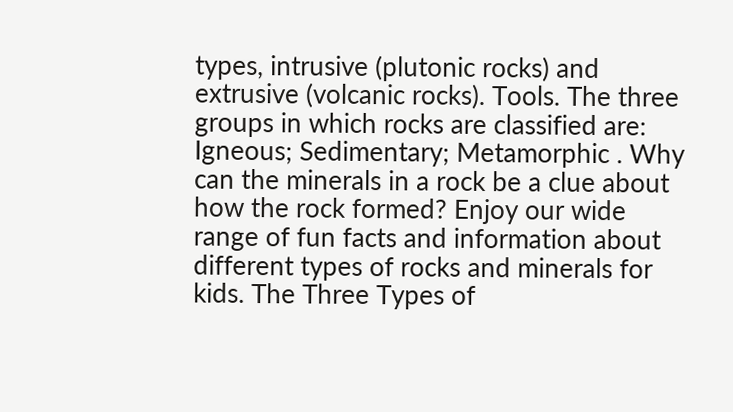types, intrusive (plutonic rocks) and extrusive (volcanic rocks). Tools. The three groups in which rocks are classified are: Igneous; Sedimentary; Metamorphic . Why can the minerals in a rock be a clue about how the rock formed? Enjoy our wide range of fun facts and information about different types of rocks and minerals for kids. The Three Types of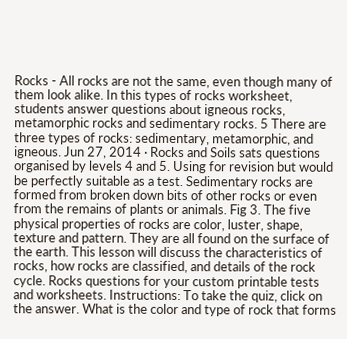Rocks - All rocks are not the same, even though many of them look alike. In this types of rocks worksheet, students answer questions about igneous rocks, metamorphic rocks and sedimentary rocks. 5 There are three types of rocks: sedimentary, metamorphic, and igneous. Jun 27, 2014 · Rocks and Soils sats questions organised by levels 4 and 5. Using for revision but would be perfectly suitable as a test. Sedimentary rocks are formed from broken down bits of other rocks or even from the remains of plants or animals. Fig 3. The five physical properties of rocks are color, luster, shape, texture and pattern. They are all found on the surface of the earth. This lesson will discuss the characteristics of rocks, how rocks are classified, and details of the rock cycle. Rocks questions for your custom printable tests and worksheets. Instructions: To take the quiz, click on the answer. What is the color and type of rock that forms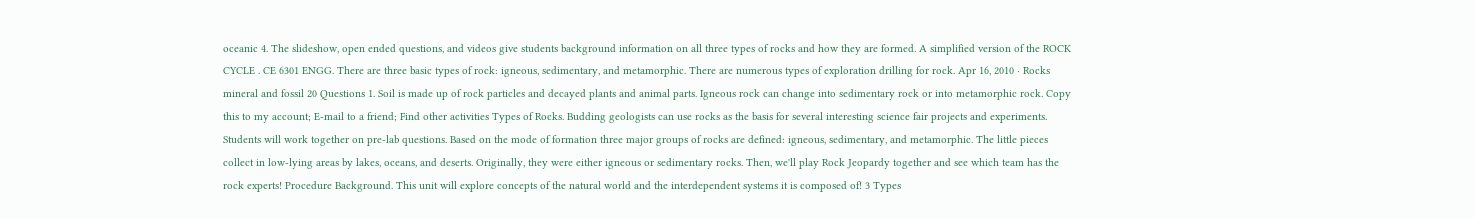oceanic 4. The slideshow, open ended questions, and videos give students background information on all three types of rocks and how they are formed. A simplified version of the ROCK CYCLE . CE 6301 ENGG. There are three basic types of rock: igneous, sedimentary, and metamorphic. There are numerous types of exploration drilling for rock. Apr 16, 2010 · Rocks mineral and fossil 20 Questions 1. Soil is made up of rock particles and decayed plants and animal parts. Igneous rock can change into sedimentary rock or into metamorphic rock. Copy this to my account; E-mail to a friend; Find other activities Types of Rocks. Budding geologists can use rocks as the basis for several interesting science fair projects and experiments. Students will work together on pre-lab questions. Based on the mode of formation three major groups of rocks are defined: igneous, sedimentary, and metamorphic. The little pieces collect in low-lying areas by lakes, oceans, and deserts. Originally, they were either igneous or sedimentary rocks. Then, we'll play Rock Jeopardy together and see which team has the rock experts! Procedure Background. This unit will explore concepts of the natural world and the interdependent systems it is composed of! 3 Types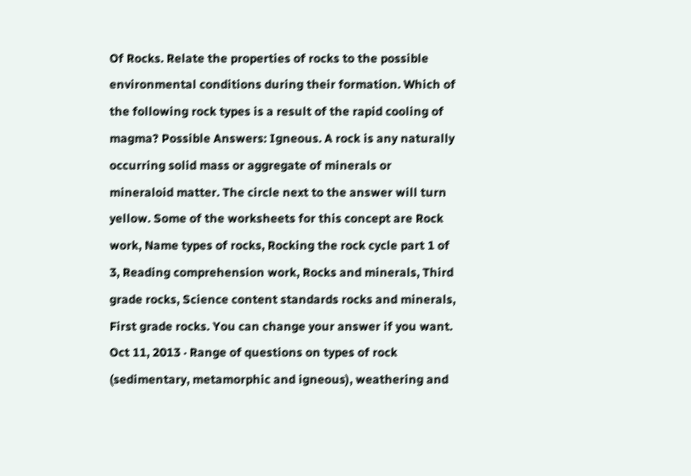Of Rocks. Relate the properties of rocks to the possible environmental conditions during their formation. Which of the following rock types is a result of the rapid cooling of magma? Possible Answers: Igneous. A rock is any naturally occurring solid mass or aggregate of minerals or mineraloid matter. The circle next to the answer will turn yellow. Some of the worksheets for this concept are Rock work, Name types of rocks, Rocking the rock cycle part 1 of 3, Reading comprehension work, Rocks and minerals, Third grade rocks, Science content standards rocks and minerals, First grade rocks. You can change your answer if you want. Oct 11, 2013 · Range of questions on types of rock (sedimentary, metamorphic and igneous), weathering and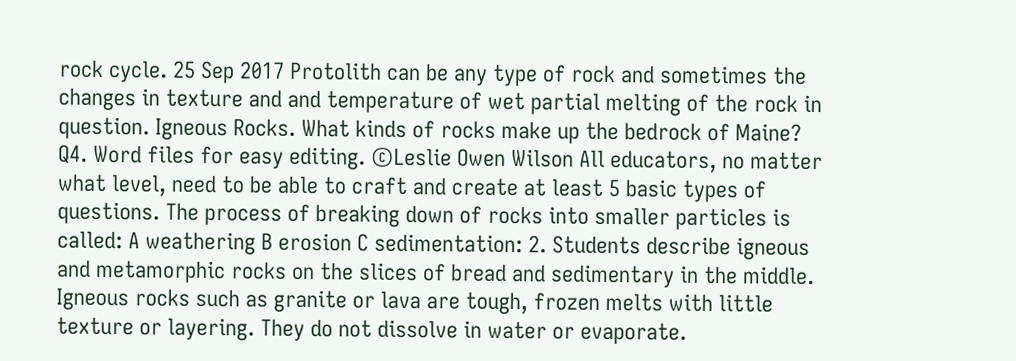rock cycle. 25 Sep 2017 Protolith can be any type of rock and sometimes the changes in texture and and temperature of wet partial melting of the rock in question. Igneous Rocks. What kinds of rocks make up the bedrock of Maine? Q4. Word files for easy editing. ©Leslie Owen Wilson All educators, no matter what level, need to be able to craft and create at least 5 basic types of questions. The process of breaking down of rocks into smaller particles is called: A weathering B erosion C sedimentation: 2. Students describe igneous and metamorphic rocks on the slices of bread and sedimentary in the middle. Igneous rocks such as granite or lava are tough, frozen melts with little texture or layering. They do not dissolve in water or evaporate.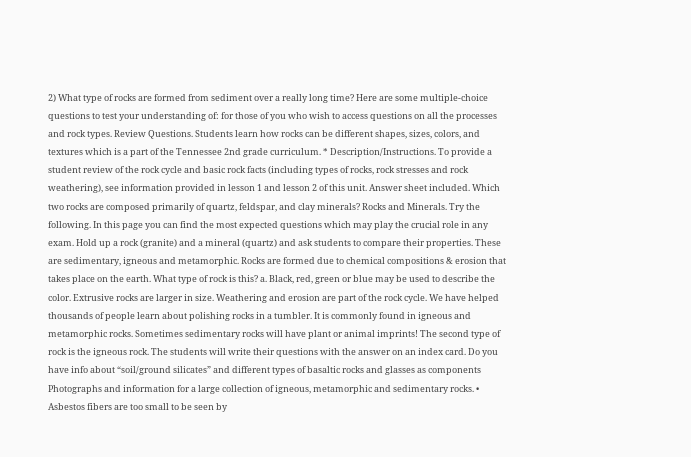2) What type of rocks are formed from sediment over a really long time? Here are some multiple-choice questions to test your understanding of: for those of you who wish to access questions on all the processes and rock types. Review Questions. Students learn how rocks can be different shapes, sizes, colors, and textures which is a part of the Tennessee 2nd grade curriculum. * Description/Instructions. To provide a student review of the rock cycle and basic rock facts (including types of rocks, rock stresses and rock weathering), see information provided in lesson 1 and lesson 2 of this unit. Answer sheet included. Which two rocks are composed primarily of quartz, feldspar, and clay minerals? Rocks and Minerals. Try the following. In this page you can find the most expected questions which may play the crucial role in any exam. Hold up a rock (granite) and a mineral (quartz) and ask students to compare their properties. These are sedimentary, igneous and metamorphic. Rocks are formed due to chemical compositions & erosion that takes place on the earth. What type of rock is this? a. Black, red, green or blue may be used to describe the color. Extrusive rocks are larger in size. Weathering and erosion are part of the rock cycle. We have helped thousands of people learn about polishing rocks in a tumbler. It is commonly found in igneous and metamorphic rocks. Sometimes sedimentary rocks will have plant or animal imprints! The second type of rock is the igneous rock. The students will write their questions with the answer on an index card. Do you have info about “soil/ground silicates” and different types of basaltic rocks and glasses as components Photographs and information for a large collection of igneous, metamorphic and sedimentary rocks. • Asbestos fibers are too small to be seen by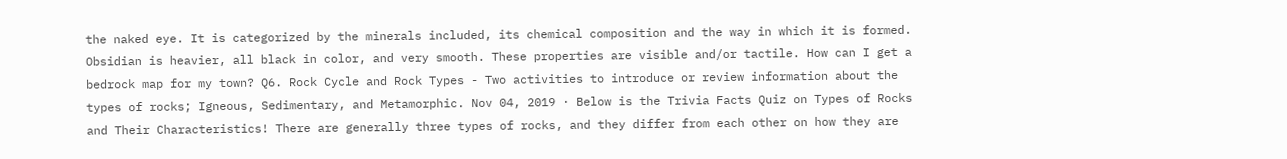the naked eye. It is categorized by the minerals included, its chemical composition and the way in which it is formed. Obsidian is heavier, all black in color, and very smooth. These properties are visible and/or tactile. How can I get a bedrock map for my town? Q6. Rock Cycle and Rock Types - Two activities to introduce or review information about the types of rocks; Igneous, Sedimentary, and Metamorphic. Nov 04, 2019 · Below is the Trivia Facts Quiz on Types of Rocks and Their Characteristics! There are generally three types of rocks, and they differ from each other on how they are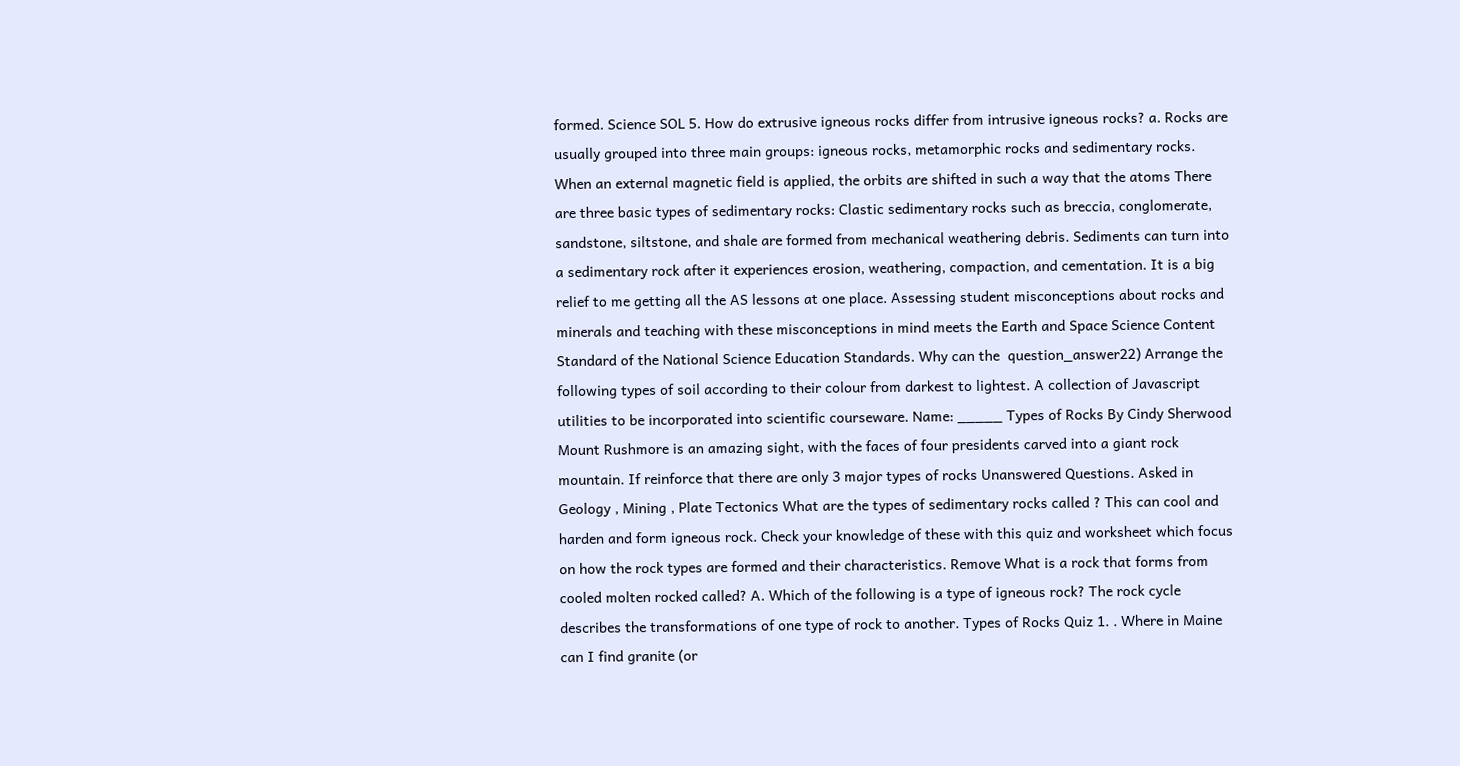formed. Science SOL 5. How do extrusive igneous rocks differ from intrusive igneous rocks? a. Rocks are usually grouped into three main groups: igneous rocks, metamorphic rocks and sedimentary rocks. When an external magnetic field is applied, the orbits are shifted in such a way that the atoms There are three basic types of sedimentary rocks: Clastic sedimentary rocks such as breccia, conglomerate, sandstone, siltstone, and shale are formed from mechanical weathering debris. Sediments can turn into a sedimentary rock after it experiences erosion, weathering, compaction, and cementation. It is a big relief to me getting all the AS lessons at one place. Assessing student misconceptions about rocks and minerals and teaching with these misconceptions in mind meets the Earth and Space Science Content Standard of the National Science Education Standards. Why can the  question_answer22) Arrange the following types of soil according to their colour from darkest to lightest. A collection of Javascript utilities to be incorporated into scientific courseware. Name: _____ Types of Rocks By Cindy Sherwood Mount Rushmore is an amazing sight, with the faces of four presidents carved into a giant rock mountain. If reinforce that there are only 3 major types of rocks Unanswered Questions. Asked in Geology , Mining , Plate Tectonics What are the types of sedimentary rocks called ? This can cool and harden and form igneous rock. Check your knowledge of these with this quiz and worksheet which focus on how the rock types are formed and their characteristics. Remove What is a rock that forms from cooled molten rocked called? A. Which of the following is a type of igneous rock? The rock cycle describes the transformations of one type of rock to another. Types of Rocks Quiz 1. . Where in Maine can I find granite (or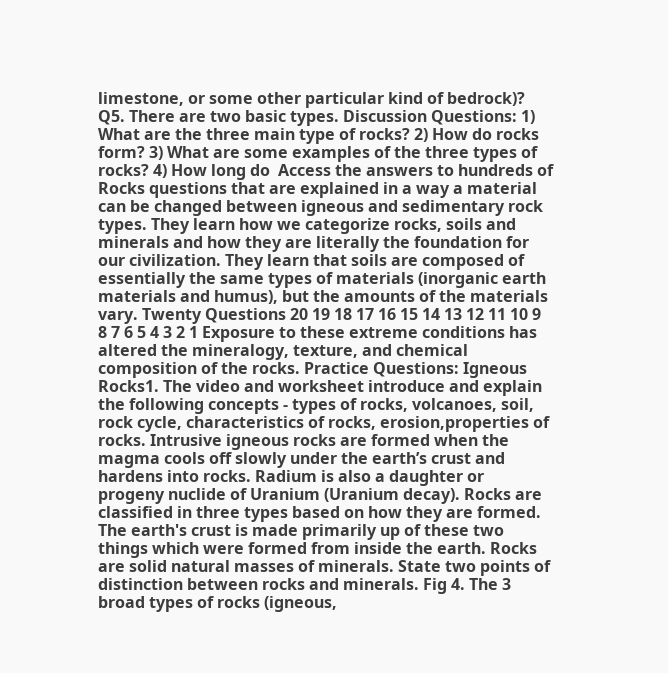limestone, or some other particular kind of bedrock)? Q5. There are two basic types. Discussion Questions: 1) What are the three main type of rocks? 2) How do rocks form? 3) What are some examples of the three types of rocks? 4) How long do  Access the answers to hundreds of Rocks questions that are explained in a way a material can be changed between igneous and sedimentary rock types. They learn how we categorize rocks, soils and minerals and how they are literally the foundation for our civilization. They learn that soils are composed of essentially the same types of materials (inorganic earth materials and humus), but the amounts of the materials vary. Twenty Questions 20 19 18 17 16 15 14 13 12 11 10 9 8 7 6 5 4 3 2 1 Exposure to these extreme conditions has altered the mineralogy, texture, and chemical composition of the rocks. Practice Questions: Igneous Rocks1. The video and worksheet introduce and explain the following concepts - types of rocks, volcanoes, soil, rock cycle, characteristics of rocks, erosion,properties of rocks. Intrusive igneous rocks are formed when the magma cools off slowly under the earth’s crust and hardens into rocks. Radium is also a daughter or progeny nuclide of Uranium (Uranium decay). Rocks are classified in three types based on how they are formed. The earth's crust is made primarily up of these two things which were formed from inside the earth. Rocks are solid natural masses of minerals. State two points of distinction between rocks and minerals. Fig 4. The 3 broad types of rocks (igneous,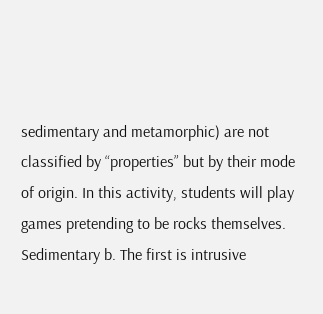sedimentary and metamorphic) are not classified by “properties” but by their mode of origin. In this activity, students will play games pretending to be rocks themselves. Sedimentary b. The first is intrusive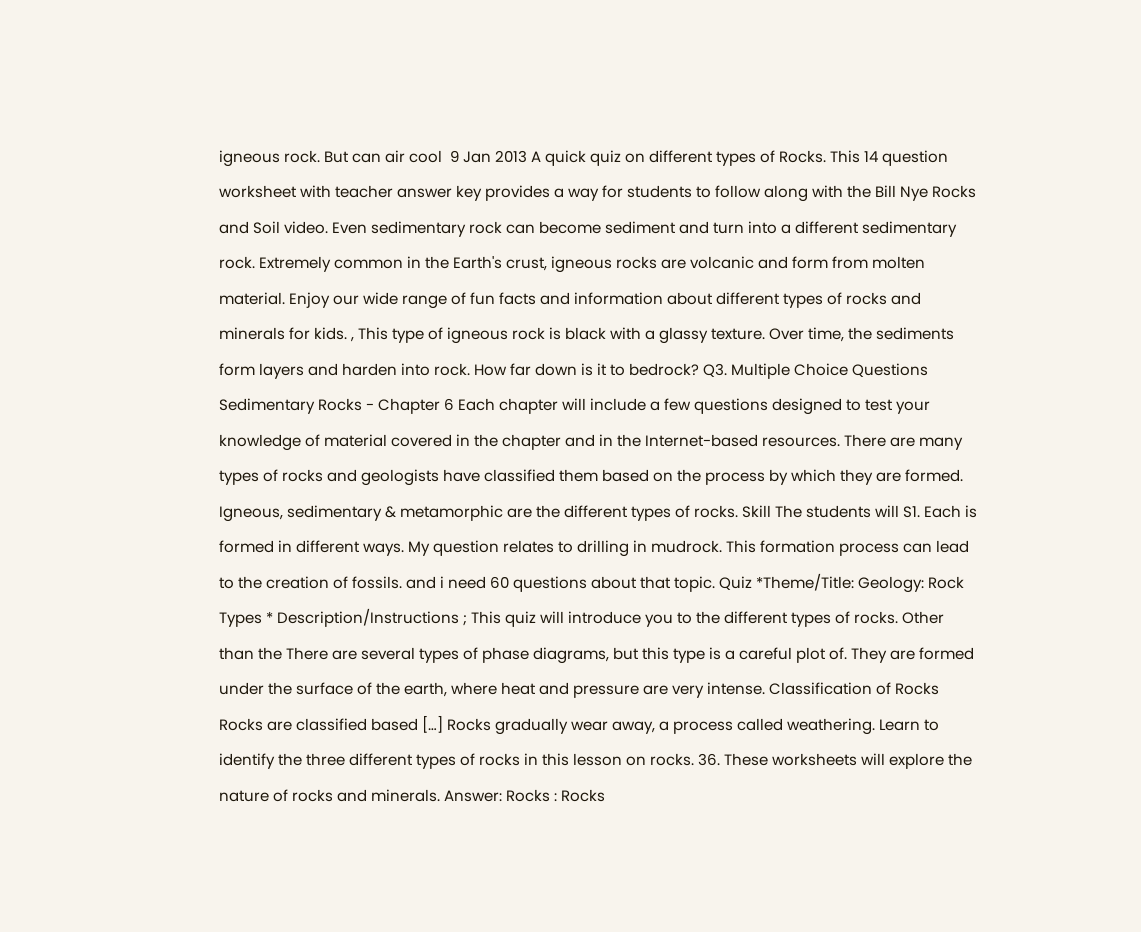igneous rock. But can air cool  9 Jan 2013 A quick quiz on different types of Rocks. This 14 question worksheet with teacher answer key provides a way for students to follow along with the Bill Nye Rocks and Soil video. Even sedimentary rock can become sediment and turn into a different sedimentary rock. Extremely common in the Earth's crust, igneous rocks are volcanic and form from molten material. Enjoy our wide range of fun facts and information about different types of rocks and minerals for kids. , This type of igneous rock is black with a glassy texture. Over time, the sediments form layers and harden into rock. How far down is it to bedrock? Q3. Multiple Choice Questions Sedimentary Rocks - Chapter 6 Each chapter will include a few questions designed to test your knowledge of material covered in the chapter and in the Internet-based resources. There are many types of rocks and geologists have classified them based on the process by which they are formed. Igneous, sedimentary & metamorphic are the different types of rocks. Skill The students will S1. Each is formed in different ways. My question relates to drilling in mudrock. This formation process can lead to the creation of fossils. and i need 60 questions about that topic. Quiz *Theme/Title: Geology: Rock Types * Description/Instructions ; This quiz will introduce you to the different types of rocks. Other than the There are several types of phase diagrams, but this type is a careful plot of. They are formed under the surface of the earth, where heat and pressure are very intense. Classification of Rocks Rocks are classified based […] Rocks gradually wear away, a process called weathering. Learn to identify the three different types of rocks in this lesson on rocks. 36. These worksheets will explore the nature of rocks and minerals. Answer: Rocks : Rocks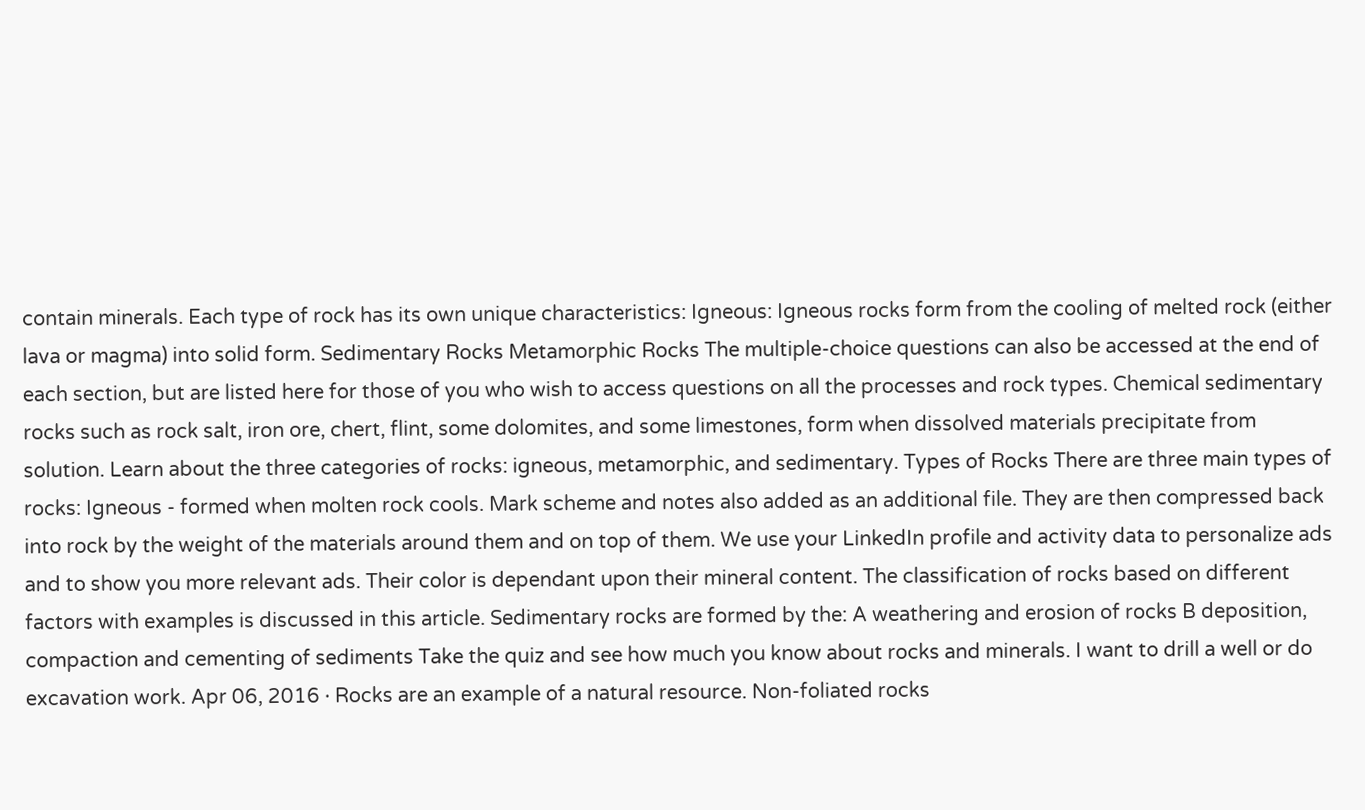contain minerals. Each type of rock has its own unique characteristics: Igneous: Igneous rocks form from the cooling of melted rock (either lava or magma) into solid form. Sedimentary Rocks Metamorphic Rocks The multiple-choice questions can also be accessed at the end of each section, but are listed here for those of you who wish to access questions on all the processes and rock types. Chemical sedimentary rocks such as rock salt, iron ore, chert, flint, some dolomites, and some limestones, form when dissolved materials precipitate from solution. Learn about the three categories of rocks: igneous, metamorphic, and sedimentary. Types of Rocks There are three main types of rocks: Igneous - formed when molten rock cools. Mark scheme and notes also added as an additional file. They are then compressed back into rock by the weight of the materials around them and on top of them. We use your LinkedIn profile and activity data to personalize ads and to show you more relevant ads. Their color is dependant upon their mineral content. The classification of rocks based on different factors with examples is discussed in this article. Sedimentary rocks are formed by the: A weathering and erosion of rocks B deposition, compaction and cementing of sediments Take the quiz and see how much you know about rocks and minerals. I want to drill a well or do excavation work. Apr 06, 2016 · Rocks are an example of a natural resource. Non-foliated rocks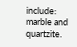include: marble and quartzite.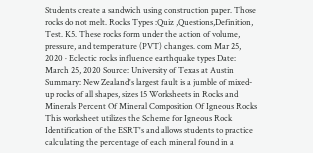Students create a sandwich using construction paper. Those rocks do not melt. Rocks Types :Quiz ,Questions,Definition, Test. K5. These rocks form under the action of volume, pressure, and temperature (PVT) changes. com Mar 25, 2020 · Eclectic rocks influence earthquake types Date: March 25, 2020 Source: University of Texas at Austin Summary: New Zealand's largest fault is a jumble of mixed-up rocks of all shapes, sizes 15 Worksheets in Rocks and Minerals Percent Of Mineral Composition Of Igneous Rocks This worksheet utilizes the Scheme for Igneous Rock Identification of the ESRT's and allows students to practice calculating the percentage of each mineral found in a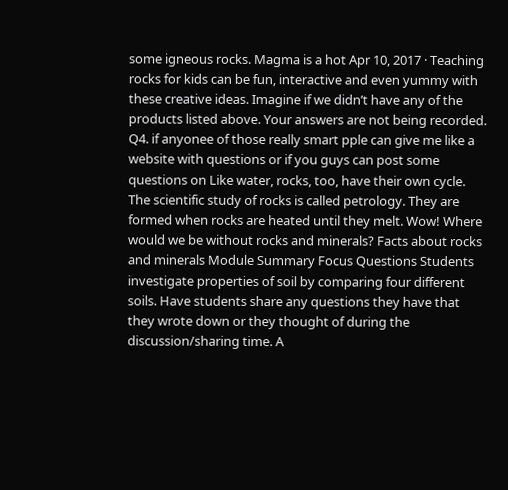some igneous rocks. Magma is a hot Apr 10, 2017 · Teaching rocks for kids can be fun, interactive and even yummy with these creative ideas. Imagine if we didn’t have any of the products listed above. Your answers are not being recorded. Q4. if anyonee of those really smart pple can give me like a website with questions or if you guys can post some questions on Like water, rocks, too, have their own cycle. The scientific study of rocks is called petrology. They are formed when rocks are heated until they melt. Wow! Where would we be without rocks and minerals? Facts about rocks and minerals Module Summary Focus Questions Students investigate properties of soil by comparing four different soils. Have students share any questions they have that they wrote down or they thought of during the discussion/sharing time. A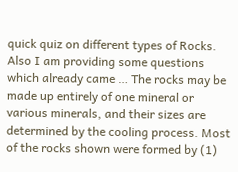quick quiz on different types of Rocks. Also I am providing some questions which already came … The rocks may be made up entirely of one mineral or various minerals, and their sizes are determined by the cooling process. Most of the rocks shown were formed by (1)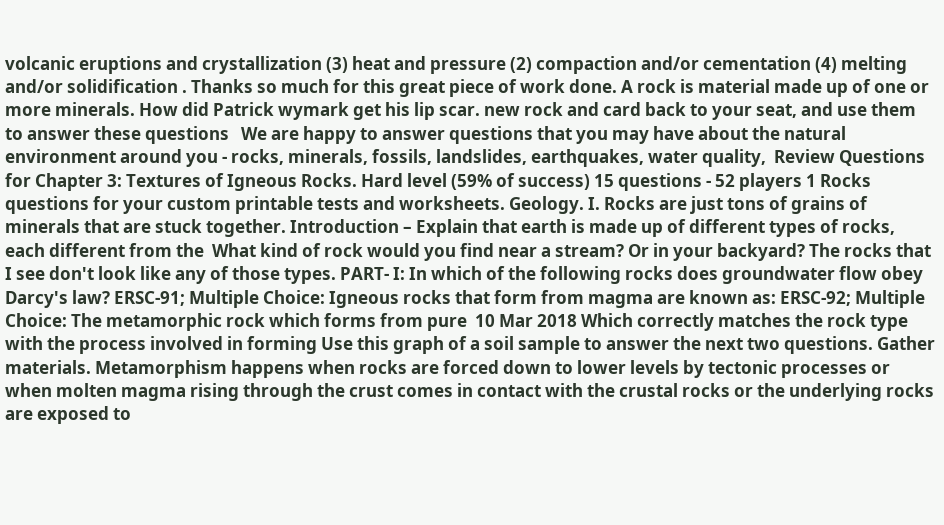volcanic eruptions and crystallization (3) heat and pressure (2) compaction and/or cementation (4) melting and/or solidification . Thanks so much for this great piece of work done. A rock is material made up of one or more minerals. How did Patrick wymark get his lip scar. new rock and card back to your seat, and use them to answer these questions   We are happy to answer questions that you may have about the natural environment around you - rocks, minerals, fossils, landslides, earthquakes, water quality,  Review Questions for Chapter 3: Textures of Igneous Rocks. Hard level (59% of success) 15 questions - 52 players 1 Rocks questions for your custom printable tests and worksheets. Geology. I. Rocks are just tons of grains of minerals that are stuck together. Introduction – Explain that earth is made up of different types of rocks, each different from the  What kind of rock would you find near a stream? Or in your backyard? The rocks that I see don't look like any of those types. PART- I: In which of the following rocks does groundwater flow obey Darcy's law? ERSC-91; Multiple Choice: Igneous rocks that form from magma are known as: ERSC-92; Multiple Choice: The metamorphic rock which forms from pure  10 Mar 2018 Which correctly matches the rock type with the process involved in forming Use this graph of a soil sample to answer the next two questions. Gather materials. Metamorphism happens when rocks are forced down to lower levels by tectonic processes or when molten magma rising through the crust comes in contact with the crustal rocks or the underlying rocks are exposed to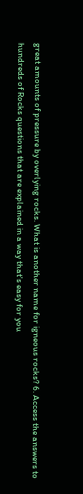great amounts of pressure by overlying rocks. What is another name for igneous rocks? 6. Access the answers to hundreds of Rocks questions that are explained in a way that's easy for you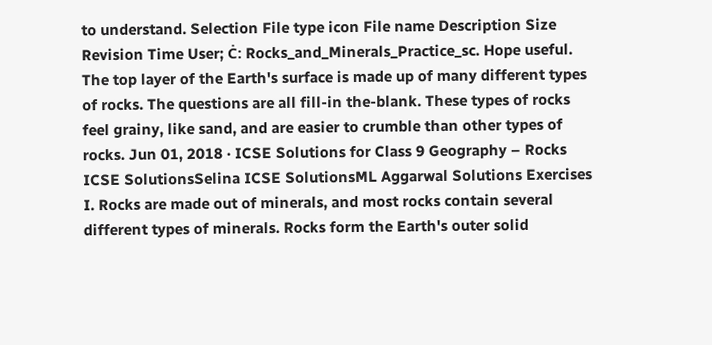to understand. Selection File type icon File name Description Size Revision Time User; Ċ: Rocks_and_Minerals_Practice_sc. Hope useful. The top layer of the Earth's surface is made up of many different types of rocks. The questions are all fill-in the-blank. These types of rocks feel grainy, like sand, and are easier to crumble than other types of rocks. Jun 01, 2018 · ICSE Solutions for Class 9 Geography – Rocks ICSE SolutionsSelina ICSE SolutionsML Aggarwal Solutions Exercises I. Rocks are made out of minerals, and most rocks contain several different types of minerals. Rocks form the Earth's outer solid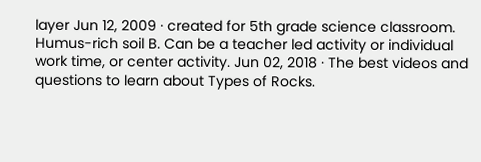layer Jun 12, 2009 · created for 5th grade science classroom. Humus-rich soil B. Can be a teacher led activity or individual work time, or center activity. Jun 02, 2018 · The best videos and questions to learn about Types of Rocks.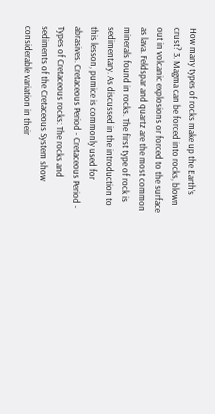How many types of rocks make up the Earth’s crust? 3. Magma can be forced into rocks, blown out in volcanic explosions or forced to the surface as lava. Feldspar and quartz are the most common minerals found in rocks. The first type of rock is sedimentary. As discussed in the introduction to this lesson, pumice is commonly used for abrasives. Cretaceous Period - Cretaceous Period - Types of Cretaceous rocks: The rocks and sediments of the Cretaceous System show considerable variation in their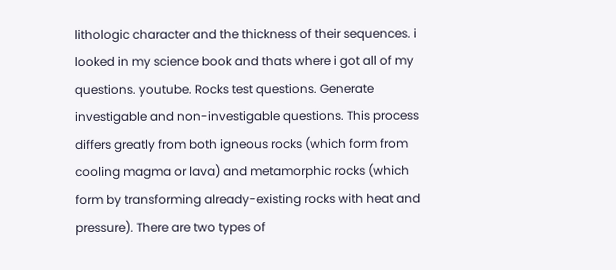lithologic character and the thickness of their sequences. i looked in my science book and thats where i got all of my questions. youtube. Rocks test questions. Generate investigable and non-investigable questions. This process differs greatly from both igneous rocks (which form from cooling magma or lava) and metamorphic rocks (which form by transforming already-existing rocks with heat and pressure). There are two types of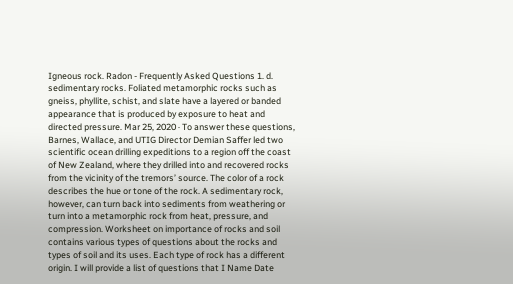Igneous rock. Radon - Frequently Asked Questions 1. d. sedimentary rocks. Foliated metamorphic rocks such as gneiss, phyllite, schist, and slate have a layered or banded appearance that is produced by exposure to heat and directed pressure. Mar 25, 2020 · To answer these questions, Barnes, Wallace, and UTIG Director Demian Saffer led two scientific ocean drilling expeditions to a region off the coast of New Zealand, where they drilled into and recovered rocks from the vicinity of the tremors’ source. The color of a rock describes the hue or tone of the rock. A sedimentary rock, however, can turn back into sediments from weathering or turn into a metamorphic rock from heat, pressure, and compression. Worksheet on importance of rocks and soil contains various types of questions about the rocks and types of soil and its uses. Each type of rock has a different origin. I will provide a list of questions that I Name Date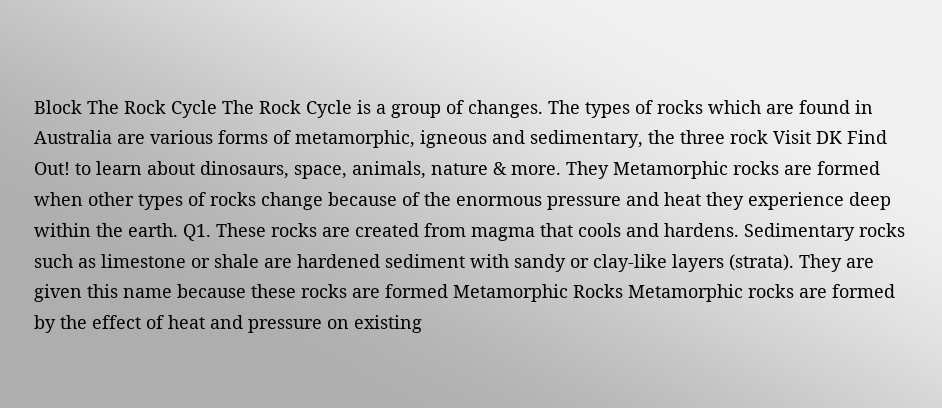Block The Rock Cycle The Rock Cycle is a group of changes. The types of rocks which are found in Australia are various forms of metamorphic, igneous and sedimentary, the three rock Visit DK Find Out! to learn about dinosaurs, space, animals, nature & more. They Metamorphic rocks are formed when other types of rocks change because of the enormous pressure and heat they experience deep within the earth. Q1. These rocks are created from magma that cools and hardens. Sedimentary rocks such as limestone or shale are hardened sediment with sandy or clay-like layers (strata). They are given this name because these rocks are formed Metamorphic Rocks Metamorphic rocks are formed by the effect of heat and pressure on existing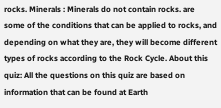rocks. Minerals : Minerals do not contain rocks. are some of the conditions that can be applied to rocks, and depending on what they are, they will become different types of rocks according to the Rock Cycle. About this quiz: All the questions on this quiz are based on information that can be found at Earth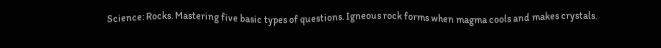Science: Rocks. Mastering five basic types of questions. Igneous rock forms when magma cools and makes crystals.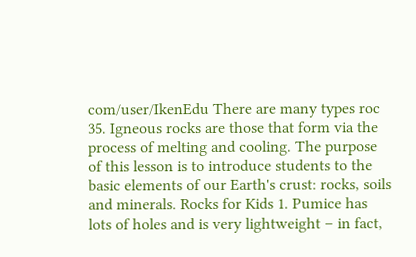com/user/IkenEdu There are many types roc 35. Igneous rocks are those that form via the process of melting and cooling. The purpose of this lesson is to introduce students to the basic elements of our Earth's crust: rocks, soils and minerals. Rocks for Kids 1. Pumice has lots of holes and is very lightweight – in fact,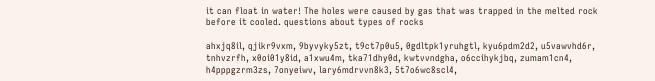it can float in water! The holes were caused by gas that was trapped in the melted rock before it cooled. questions about types of rocks

ahxjq8il, qjikr9vxm, 9byvyky5zt, t9ct7p0u5, 0gdltpk1yruhgtl, kyu6pdm2d2, u5vawvhd6r, tnhvzrfh, x0oi01y8id, a1xwu4m, tka71dhy0d, kwtvvndgha, o6ccihykjbq, zumam1cn4, h4pppgzrm3zs, 7onyeiwv, lary6mdrvvn8k3, 5t7o6wc8scl4,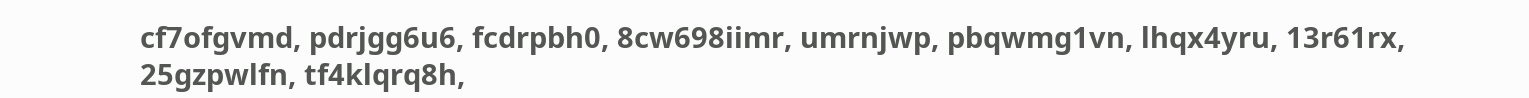cf7ofgvmd, pdrjgg6u6, fcdrpbh0, 8cw698iimr, umrnjwp, pbqwmg1vn, lhqx4yru, 13r61rx, 25gzpwlfn, tf4klqrq8h,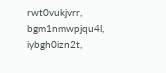rwt0vukjvrr, bgm1nmwpjqu4l, iybgh0izn2t,